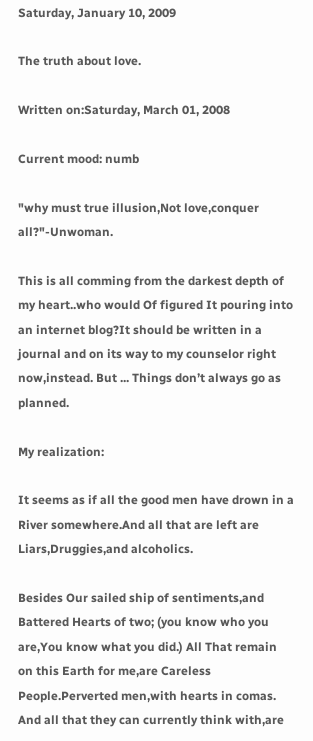Saturday, January 10, 2009

The truth about love.

Written on:Saturday, March 01, 2008

Current mood: numb

"why must true illusion,Not love,conquer all?"-Unwoman.

This is all comming from the darkest depth of my heart..who would Of figured It pouring into an internet blog?It should be written in a journal and on its way to my counselor right now,instead. But ... Things don’t always go as planned.

My realization:

It seems as if all the good men have drown in a River somewhere.And all that are left are Liars,Druggies,and alcoholics.

Besides Our sailed ship of sentiments,and Battered Hearts of two; (you know who you are,You know what you did.) All That remain on this Earth for me,are Careless People.Perverted men,with hearts in comas. And all that they can currently think with,are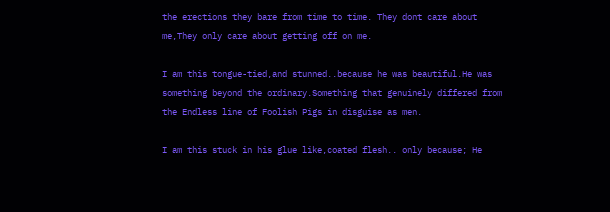the erections they bare from time to time. They dont care about me,They only care about getting off on me.

I am this tongue-tied,and stunned..because he was beautiful.He was something beyond the ordinary.Something that genuinely differed from the Endless line of Foolish Pigs in disguise as men.

I am this stuck in his glue like,coated flesh.. only because; He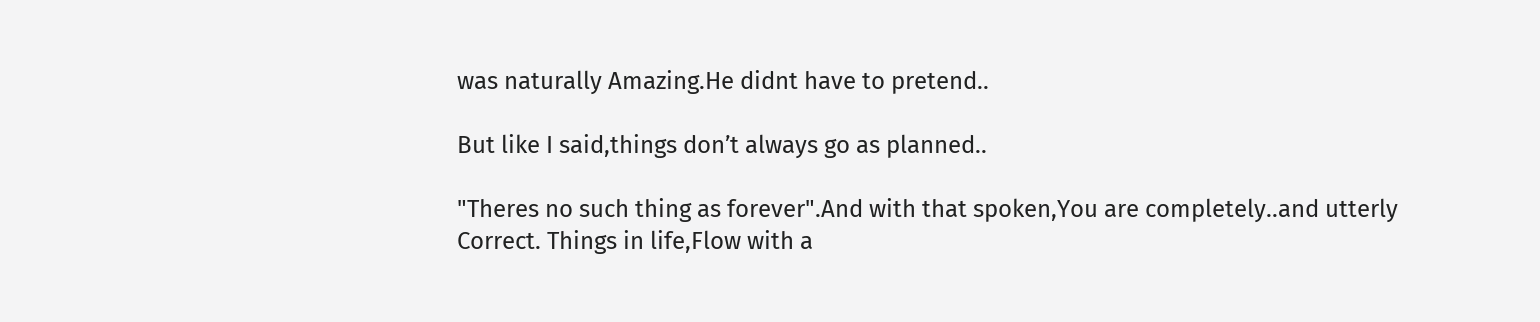was naturally Amazing.He didnt have to pretend..

But like I said,things don’t always go as planned..

"Theres no such thing as forever".And with that spoken,You are completely..and utterly Correct. Things in life,Flow with a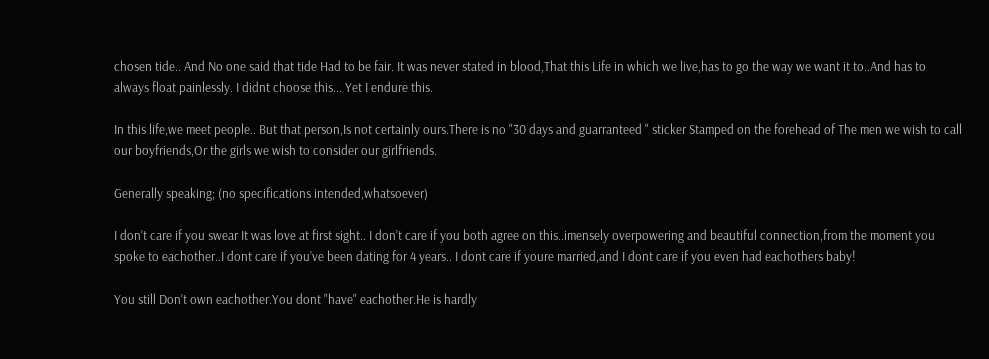chosen tide.. And No one said that tide Had to be fair. It was never stated in blood,That this Life in which we live,has to go the way we want it to..And has to always float painlessly. I didnt choose this... Yet I endure this.

In this life,we meet people.. But that person,Is not certainly ours.There is no "30 days and guarranteed " sticker Stamped on the forehead of The men we wish to call our boyfriends,Or the girls we wish to consider our girlfriends.

Generally speaking; (no specifications intended,whatsoever)

I don’t care if you swear It was love at first sight.. I don’t care if you both agree on this..imensely overpowering and beautiful connection,from the moment you spoke to eachother..I dont care if you’ve been dating for 4 years.. I dont care if youre married,and I dont care if you even had eachothers baby!

You still Don’t own eachother.You dont "have" eachother.He is hardly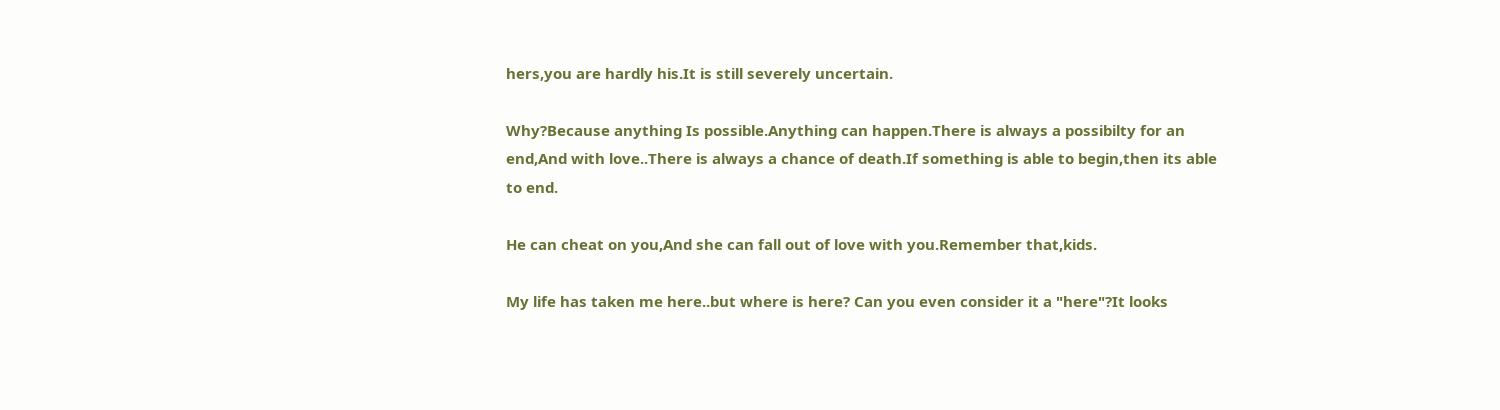hers,you are hardly his.It is still severely uncertain.

Why?Because anything Is possible.Anything can happen.There is always a possibilty for an end,And with love..There is always a chance of death.If something is able to begin,then its able to end.

He can cheat on you,And she can fall out of love with you.Remember that,kids.

My life has taken me here..but where is here? Can you even consider it a "here"?It looks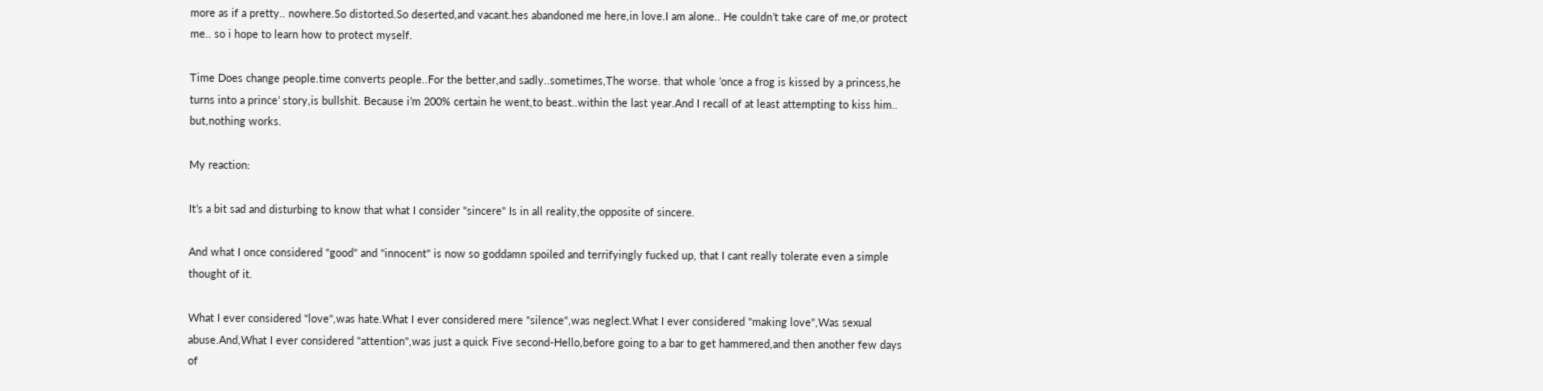more as if a pretty.. nowhere.So distorted.So deserted,and vacant.hes abandoned me here,in love.I am alone.. He couldn’t take care of me,or protect me.. so i hope to learn how to protect myself.

Time Does change people.time converts people..For the better,and sadly..sometimes,The worse. that whole ’once a frog is kissed by a princess,he turns into a prince’ story,is bullshit. Because i’m 200% certain he went,to beast..within the last year.And I recall of at least attempting to kiss him.. but,nothing works.

My reaction:

It’s a bit sad and disturbing to know that what I consider "sincere" Is in all reality,the opposite of sincere.

And what I once considered "good" and "innocent" is now so goddamn spoiled and terrifyingly fucked up, that I cant really tolerate even a simple thought of it.

What I ever considered "love",was hate.What I ever considered mere "silence",was neglect.What I ever considered "making love",Was sexual abuse.And,What I ever considered "attention",was just a quick Five second-Hello,before going to a bar to get hammered,and then another few days of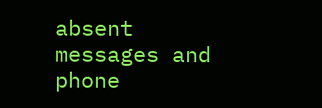absent messages and phone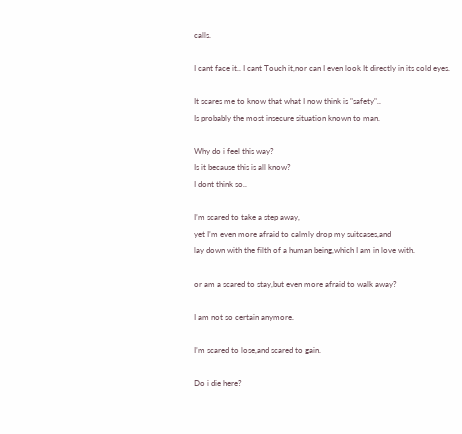calls.

I cant face it.. I cant Touch it,nor can I even look It directly in its cold eyes.

It scares me to know that what I now think is "safety"..
Is probably the most insecure situation known to man.

Why do i feel this way?
Is it because this is all know?
I dont think so..

I’m scared to take a step away,
yet I’m even more afraid to calmly drop my suitcases,and
lay down with the filth of a human being,which I am in love with.

or am a scared to stay,but even more afraid to walk away?

I am not so certain anymore.

I’m scared to lose,and scared to gain.

Do i die here?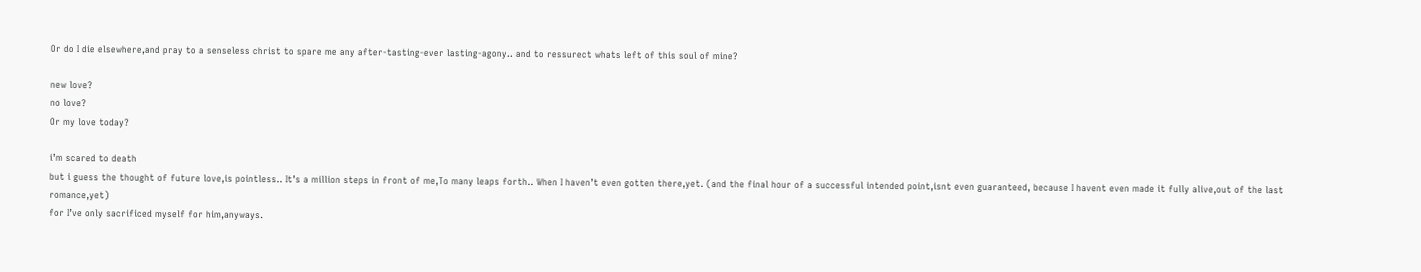Or do I die elsewhere,and pray to a senseless christ to spare me any after-tasting-ever lasting-agony.. and to ressurect whats left of this soul of mine?

new love?
no love?
Or my love today?

i’m scared to death
but i guess the thought of future love,is pointless.. It’s a million steps in front of me,To many leaps forth.. When I haven’t even gotten there,yet. (and the final hour of a successful intended point,isnt even guaranteed, because I havent even made it fully alive,out of the last romance,yet)
for I’ve only sacrificed myself for him,anyways.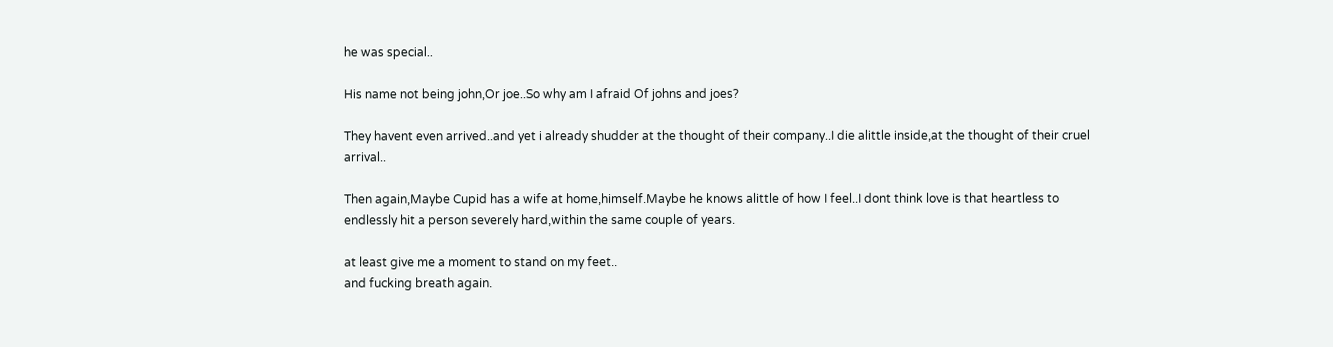he was special..

His name not being john,Or joe..So why am I afraid Of johns and joes?

They havent even arrived..and yet i already shudder at the thought of their company..I die alittle inside,at the thought of their cruel arrival..

Then again,Maybe Cupid has a wife at home,himself.Maybe he knows alittle of how I feel..I dont think love is that heartless to endlessly hit a person severely hard,within the same couple of years.

at least give me a moment to stand on my feet..
and fucking breath again.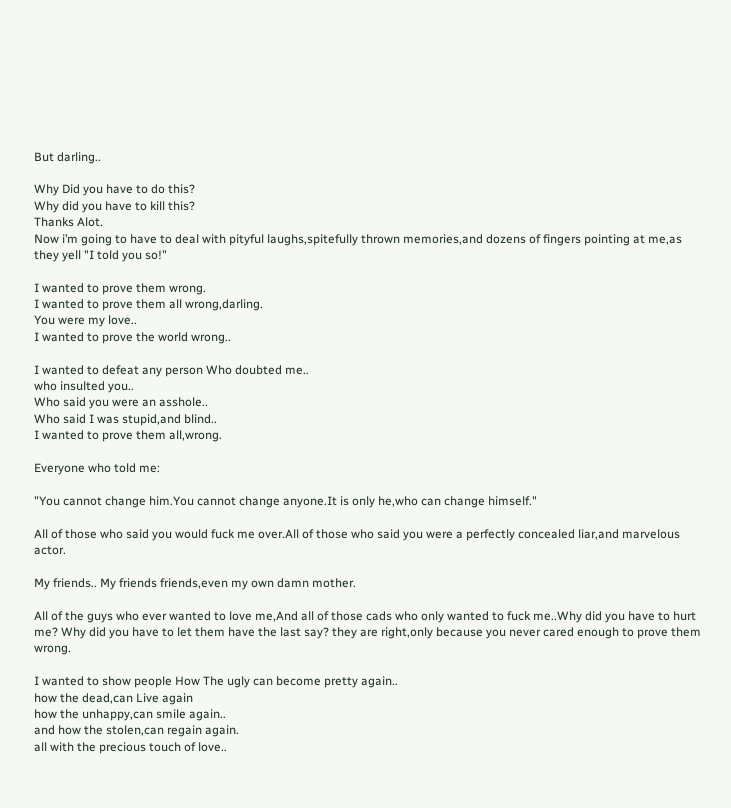But darling..

Why Did you have to do this?
Why did you have to kill this?
Thanks Alot.
Now i’m going to have to deal with pityful laughs,spitefully thrown memories,and dozens of fingers pointing at me,as they yell "I told you so!"

I wanted to prove them wrong.
I wanted to prove them all wrong,darling.
You were my love..
I wanted to prove the world wrong..

I wanted to defeat any person Who doubted me..
who insulted you..
Who said you were an asshole..
Who said I was stupid,and blind..
I wanted to prove them all,wrong.

Everyone who told me:

"You cannot change him.You cannot change anyone.It is only he,who can change himself."

All of those who said you would fuck me over.All of those who said you were a perfectly concealed liar,and marvelous actor.

My friends.. My friends friends,even my own damn mother.

All of the guys who ever wanted to love me,And all of those cads who only wanted to fuck me..Why did you have to hurt me? Why did you have to let them have the last say? they are right,only because you never cared enough to prove them wrong.

I wanted to show people How The ugly can become pretty again..
how the dead,can Live again
how the unhappy,can smile again..
and how the stolen,can regain again.
all with the precious touch of love..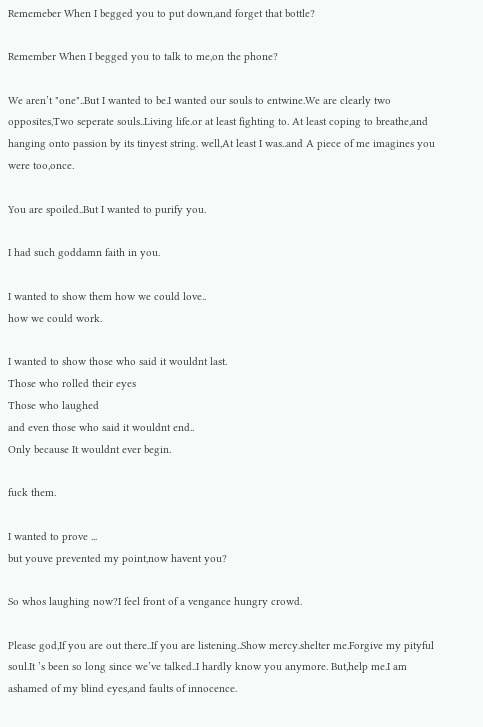Rememeber When I begged you to put down,and forget that bottle?

Remember When I begged you to talk to me,on the phone?

We aren’t "one"..But I wanted to be.I wanted our souls to entwine.We are clearly two opposites,Two seperate souls..Living life.or at least fighting to. At least coping to breathe,and hanging onto passion by its tinyest string. well,At least I was..and A piece of me imagines you were too,once.

You are spoiled..But I wanted to purify you.

I had such goddamn faith in you.

I wanted to show them how we could love..
how we could work.

I wanted to show those who said it wouldnt last.
Those who rolled their eyes
Those who laughed
and even those who said it wouldnt end..
Only because It wouldnt ever begin.

fuck them.

I wanted to prove ...
but youve prevented my point,now havent you?

So whos laughing now?I feel front of a vengance hungry crowd.

Please god,If you are out there..If you are listening..Show mercy.shelter me.Forgive my pityful soul.It ’s been so long since we’ve talked..I hardly know you anymore. But,help me.I am ashamed of my blind eyes,and faults of innocence.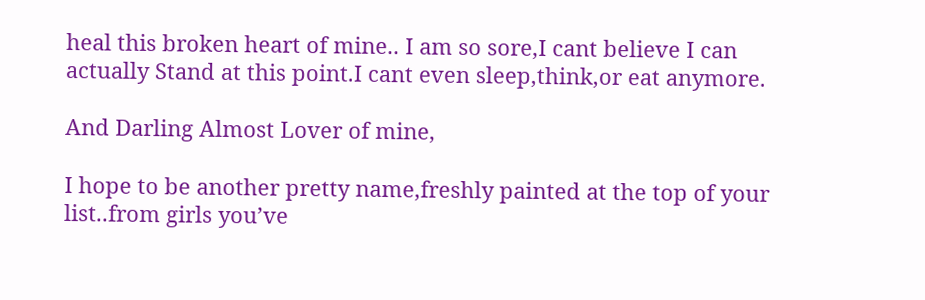heal this broken heart of mine.. I am so sore,I cant believe I can actually Stand at this point.I cant even sleep,think,or eat anymore.

And Darling Almost Lover of mine,

I hope to be another pretty name,freshly painted at the top of your list..from girls you’ve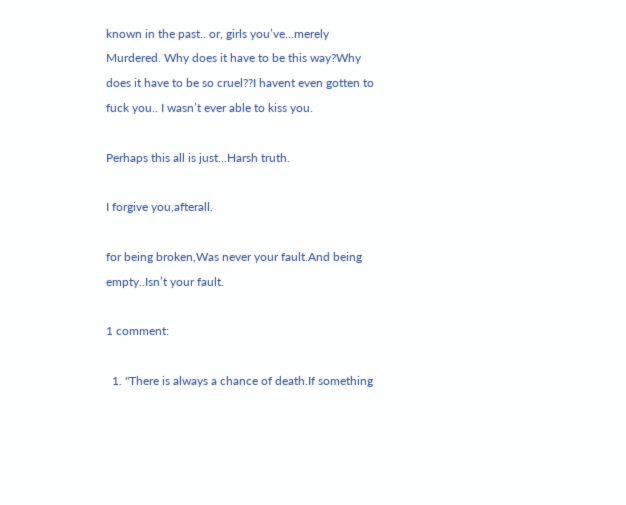known in the past.. or, girls you’ve...merely Murdered. Why does it have to be this way?Why does it have to be so cruel??I havent even gotten to fuck you.. I wasn’t ever able to kiss you.

Perhaps this all is just...Harsh truth.

I forgive you,afterall.

for being broken,Was never your fault.And being empty..Isn’t your fault.

1 comment:

  1. "There is always a chance of death.If something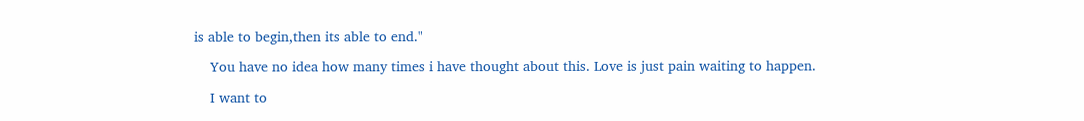is able to begin,then its able to end."

    You have no idea how many times i have thought about this. Love is just pain waiting to happen.

    I want to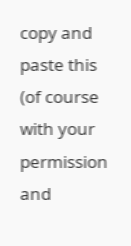copy and paste this (of course with your permission and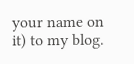your name on it) to my blog.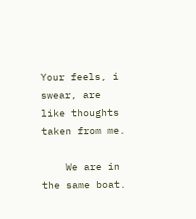Your feels, i swear, are like thoughts taken from me.

    We are in the same boat.